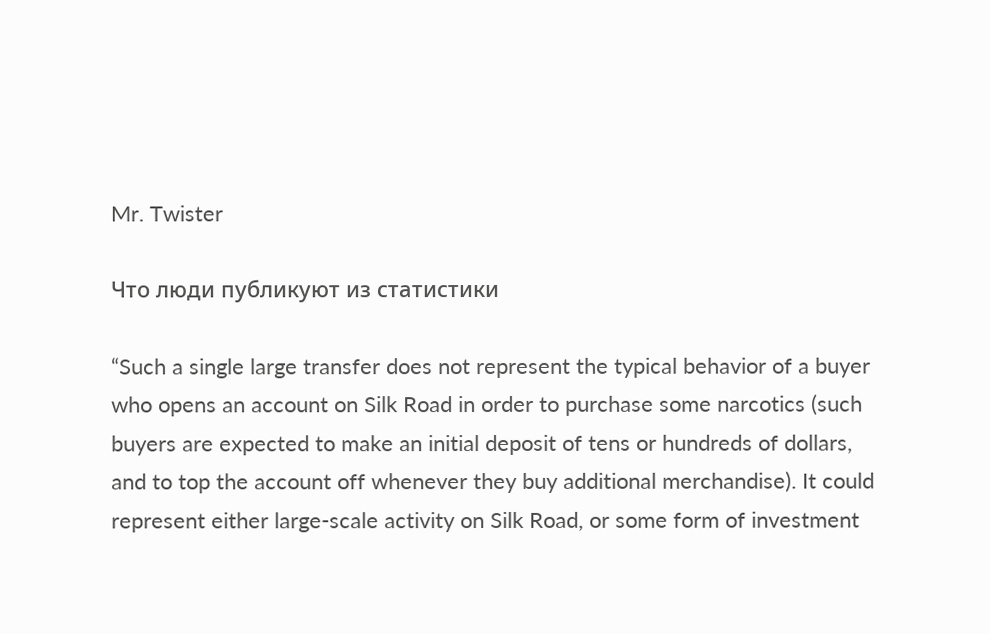Mr. Twister

Что люди публикуют из статистики

“Such a single large transfer does not represent the typical behavior of a buyer who opens an account on Silk Road in order to purchase some narcotics (such buyers are expected to make an initial deposit of tens or hundreds of dollars, and to top the account off whenever they buy additional merchandise). It could represent either large-scale activity on Silk Road, or some form of investment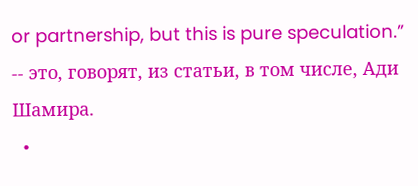or partnership, but this is pure speculation.” -- это, говорят, из статьи, в том числе, Ади Шамира.
  •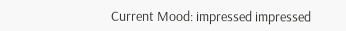Current Mood: impressed impressed